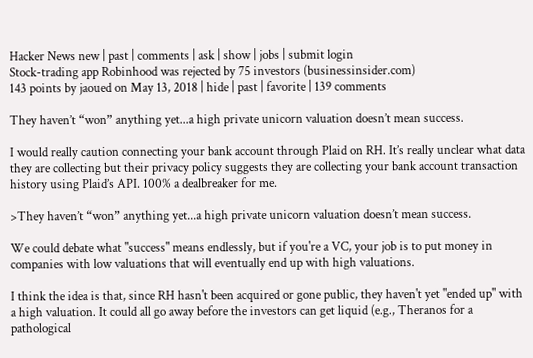Hacker News new | past | comments | ask | show | jobs | submit login
Stock-trading app Robinhood was rejected by 75 investors (businessinsider.com)
143 points by jaoued on May 13, 2018 | hide | past | favorite | 139 comments

They haven’t “won” anything yet...a high private unicorn valuation doesn’t mean success.

I would really caution connecting your bank account through Plaid on RH. It’s really unclear what data they are collecting but their privacy policy suggests they are collecting your bank account transaction history using Plaid’s API. 100% a dealbreaker for me.

>They haven’t “won” anything yet...a high private unicorn valuation doesn’t mean success.

We could debate what "success" means endlessly, but if you're a VC, your job is to put money in companies with low valuations that will eventually end up with high valuations.

I think the idea is that, since RH hasn't been acquired or gone public, they haven't yet "ended up" with a high valuation. It could all go away before the investors can get liquid (e.g., Theranos for a pathological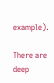example).

There are deep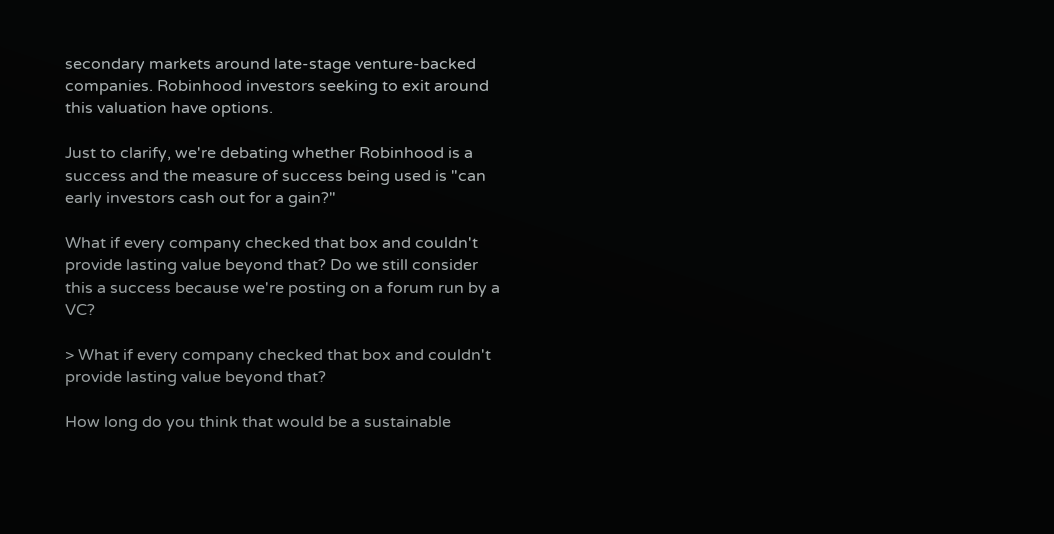secondary markets around late-stage venture-backed companies. Robinhood investors seeking to exit around this valuation have options.

Just to clarify, we're debating whether Robinhood is a success and the measure of success being used is "can early investors cash out for a gain?"

What if every company checked that box and couldn't provide lasting value beyond that? Do we still consider this a success because we're posting on a forum run by a VC?

> What if every company checked that box and couldn't provide lasting value beyond that?

How long do you think that would be a sustainable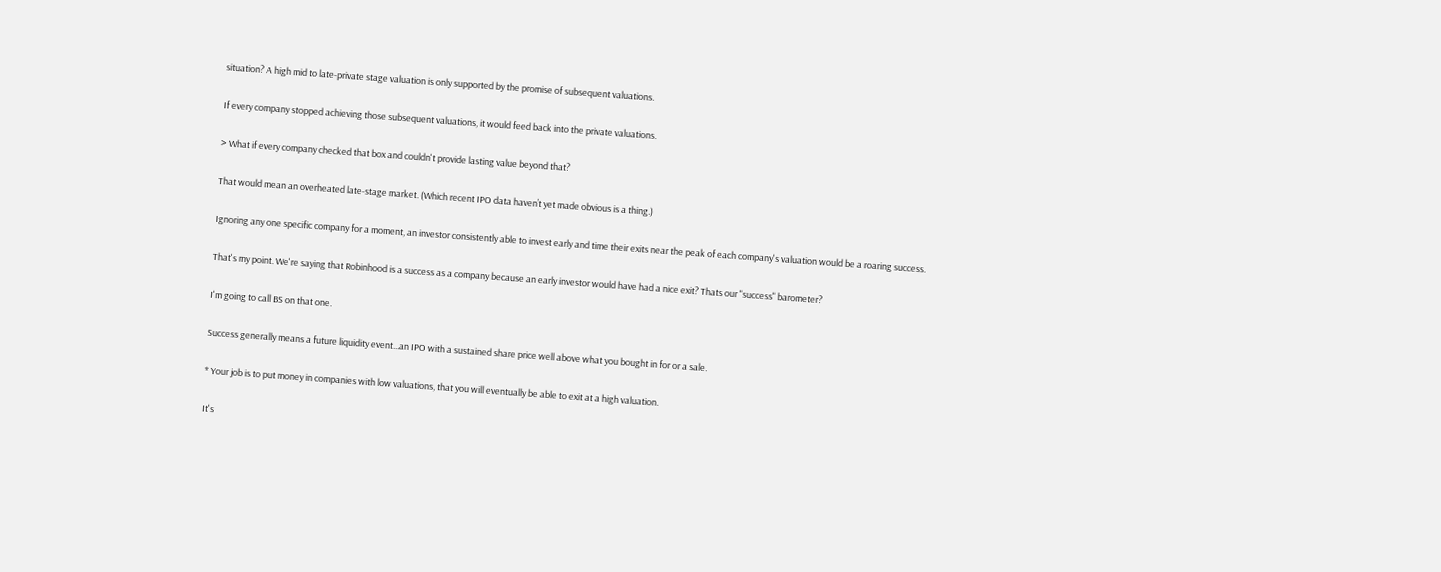situation? A high mid to late-private stage valuation is only supported by the promise of subsequent valuations.

If every company stopped achieving those subsequent valuations, it would feed back into the private valuations.

> What if every company checked that box and couldn't provide lasting value beyond that?

That would mean an overheated late-stage market. (Which recent IPO data haven’t yet made obvious is a thing.)

Ignoring any one specific company for a moment, an investor consistently able to invest early and time their exits near the peak of each company's valuation would be a roaring success.

That's my point. We're saying that Robinhood is a success as a company because an early investor would have had a nice exit? Thats our "success" barometer?

I'm going to call BS on that one.

Success generally means a future liquidity event...an IPO with a sustained share price well above what you bought in for or a sale.

* Your job is to put money in companies with low valuations, that you will eventually be able to exit at a high valuation.

It's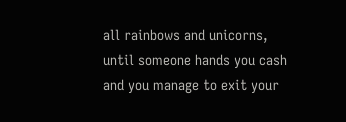all rainbows and unicorns, until someone hands you cash and you manage to exit your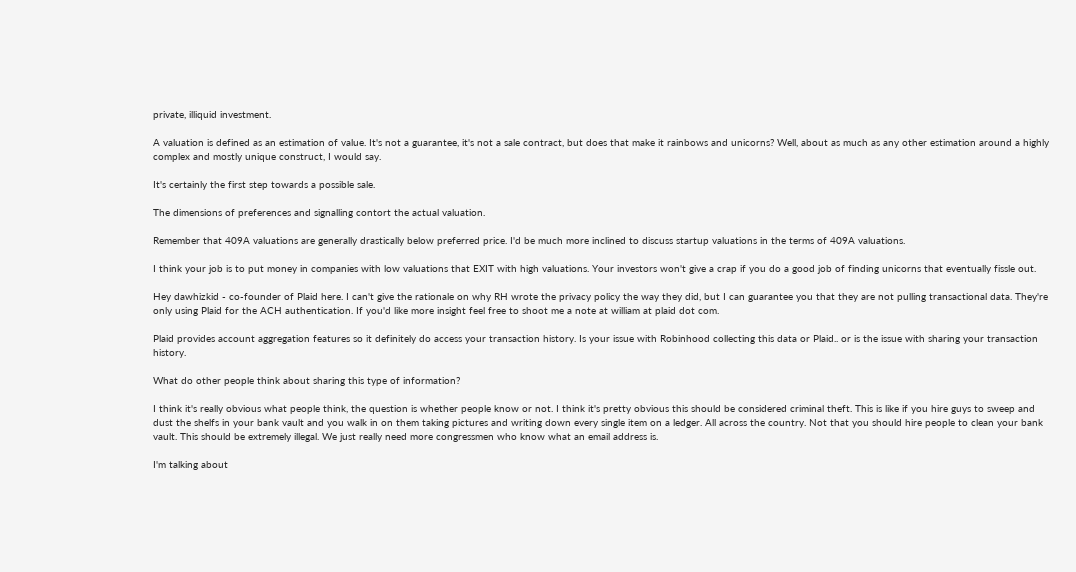private, illiquid investment.

A valuation is defined as an estimation of value. It's not a guarantee, it's not a sale contract, but does that make it rainbows and unicorns? Well, about as much as any other estimation around a highly complex and mostly unique construct, I would say.

It's certainly the first step towards a possible sale.

The dimensions of preferences and signalling contort the actual valuation.

Remember that 409A valuations are generally drastically below preferred price. I'd be much more inclined to discuss startup valuations in the terms of 409A valuations.

I think your job is to put money in companies with low valuations that EXIT with high valuations. Your investors won't give a crap if you do a good job of finding unicorns that eventually fissle out.

Hey dawhizkid - co-founder of Plaid here. I can't give the rationale on why RH wrote the privacy policy the way they did, but I can guarantee you that they are not pulling transactional data. They're only using Plaid for the ACH authentication. If you'd like more insight feel free to shoot me a note at william at plaid dot com.

Plaid provides account aggregation features so it definitely do access your transaction history. Is your issue with Robinhood collecting this data or Plaid.. or is the issue with sharing your transaction history.

What do other people think about sharing this type of information?

I think it's really obvious what people think, the question is whether people know or not. I think it's pretty obvious this should be considered criminal theft. This is like if you hire guys to sweep and dust the shelfs in your bank vault and you walk in on them taking pictures and writing down every single item on a ledger. All across the country. Not that you should hire people to clean your bank vault. This should be extremely illegal. We just really need more congressmen who know what an email address is.

I'm talking about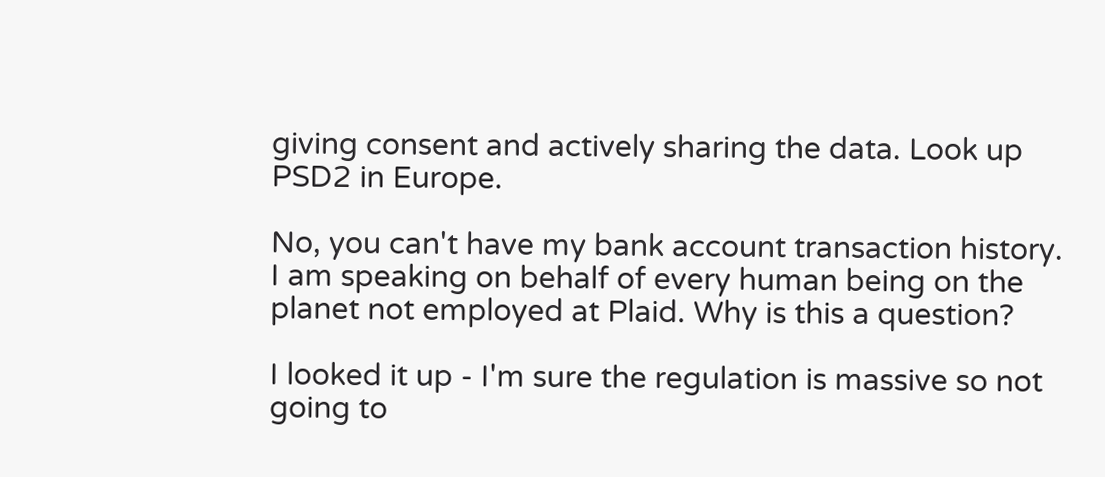giving consent and actively sharing the data. Look up PSD2 in Europe.

No, you can't have my bank account transaction history. I am speaking on behalf of every human being on the planet not employed at Plaid. Why is this a question?

I looked it up - I'm sure the regulation is massive so not going to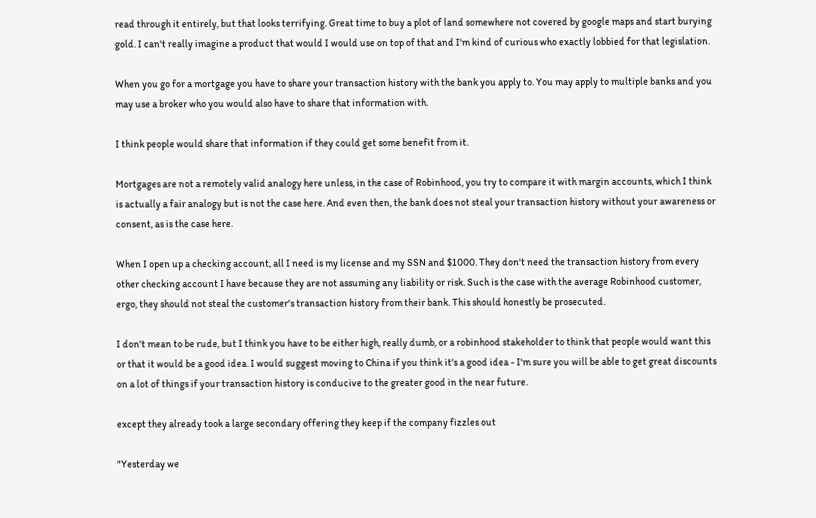read through it entirely, but that looks terrifying. Great time to buy a plot of land somewhere not covered by google maps and start burying gold. I can't really imagine a product that would I would use on top of that and I'm kind of curious who exactly lobbied for that legislation.

When you go for a mortgage you have to share your transaction history with the bank you apply to. You may apply to multiple banks and you may use a broker who you would also have to share that information with.

I think people would share that information if they could get some benefit from it.

Mortgages are not a remotely valid analogy here unless, in the case of Robinhood, you try to compare it with margin accounts, which I think is actually a fair analogy but is not the case here. And even then, the bank does not steal your transaction history without your awareness or consent, as is the case here.

When I open up a checking account, all I need is my license and my SSN and $1000. They don't need the transaction history from every other checking account I have because they are not assuming any liability or risk. Such is the case with the average Robinhood customer, ergo, they should not steal the customer's transaction history from their bank. This should honestly be prosecuted.

I don't mean to be rude, but I think you have to be either high, really dumb, or a robinhood stakeholder to think that people would want this or that it would be a good idea. I would suggest moving to China if you think it's a good idea - I'm sure you will be able to get great discounts on a lot of things if your transaction history is conducive to the greater good in the near future.

except they already took a large secondary offering they keep if the company fizzles out

"Yesterday we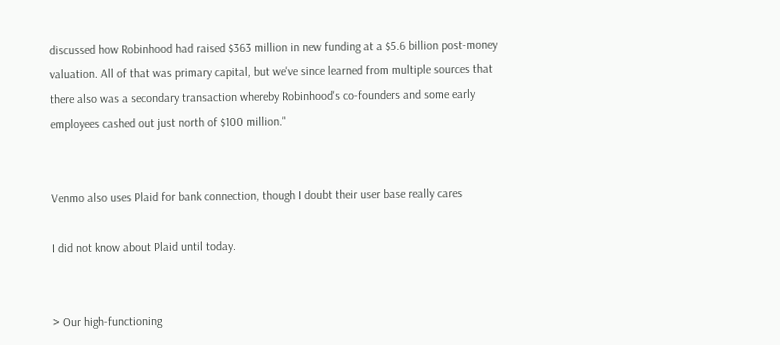discussed how Robinhood had raised $363 million in new funding at a $5.6 billion post-money valuation. All of that was primary capital, but we've since learned from multiple sources that there also was a secondary transaction whereby Robinhood's co-founders and some early employees cashed out just north of $100 million."


Venmo also uses Plaid for bank connection, though I doubt their user base really cares

I did not know about Plaid until today.


> Our high-functioning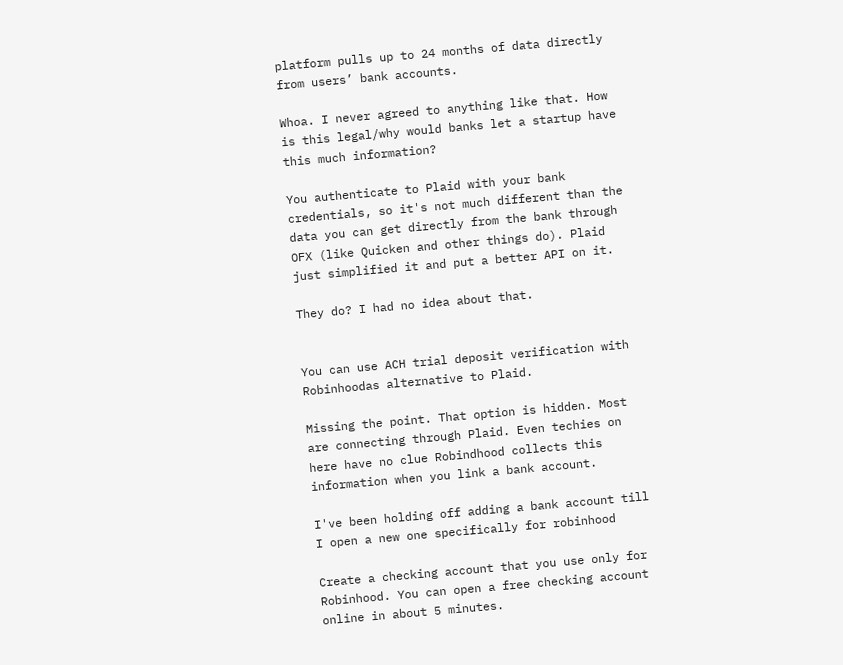platform pulls up to 24 months of data directly from users’ bank accounts.

Whoa. I never agreed to anything like that. How is this legal/why would banks let a startup have this much information?

You authenticate to Plaid with your bank credentials, so it's not much different than the data you can get directly from the bank through OFX (like Quicken and other things do). Plaid just simplified it and put a better API on it.

They do? I had no idea about that.


You can use ACH trial deposit verification with Robinhoodas alternative to Plaid.

Missing the point. That option is hidden. Most are connecting through Plaid. Even techies on here have no clue Robindhood collects this information when you link a bank account.

I've been holding off adding a bank account till I open a new one specifically for robinhood

Create a checking account that you use only for Robinhood. You can open a free checking account online in about 5 minutes.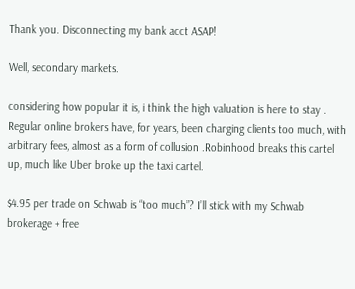Thank you. Disconnecting my bank acct ASAP!

Well, secondary markets.

considering how popular it is, i think the high valuation is here to stay . Regular online brokers have, for years, been charging clients too much, with arbitrary fees, almost as a form of collusion .Robinhood breaks this cartel up, much like Uber broke up the taxi cartel.

$4.95 per trade on Schwab is “too much”? I’ll stick with my Schwab brokerage + free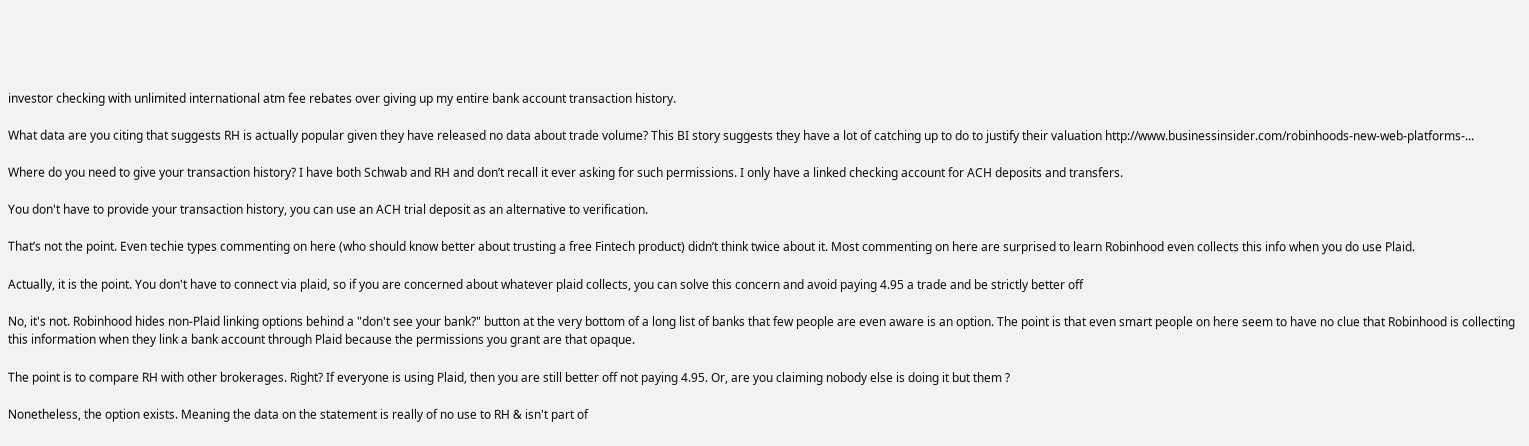investor checking with unlimited international atm fee rebates over giving up my entire bank account transaction history.

What data are you citing that suggests RH is actually popular given they have released no data about trade volume? This BI story suggests they have a lot of catching up to do to justify their valuation http://www.businessinsider.com/robinhoods-new-web-platforms-...

Where do you need to give your transaction history? I have both Schwab and RH and don’t recall it ever asking for such permissions. I only have a linked checking account for ACH deposits and transfers.

You don't have to provide your transaction history, you can use an ACH trial deposit as an alternative to verification.

That’s not the point. Even techie types commenting on here (who should know better about trusting a free Fintech product) didn’t think twice about it. Most commenting on here are surprised to learn Robinhood even collects this info when you do use Plaid.

Actually, it is the point. You don't have to connect via plaid, so if you are concerned about whatever plaid collects, you can solve this concern and avoid paying 4.95 a trade and be strictly better off

No, it's not. Robinhood hides non-Plaid linking options behind a "don't see your bank?" button at the very bottom of a long list of banks that few people are even aware is an option. The point is that even smart people on here seem to have no clue that Robinhood is collecting this information when they link a bank account through Plaid because the permissions you grant are that opaque.

The point is to compare RH with other brokerages. Right? If everyone is using Plaid, then you are still better off not paying 4.95. Or, are you claiming nobody else is doing it but them ?

Nonetheless, the option exists. Meaning the data on the statement is really of no use to RH & isn't part of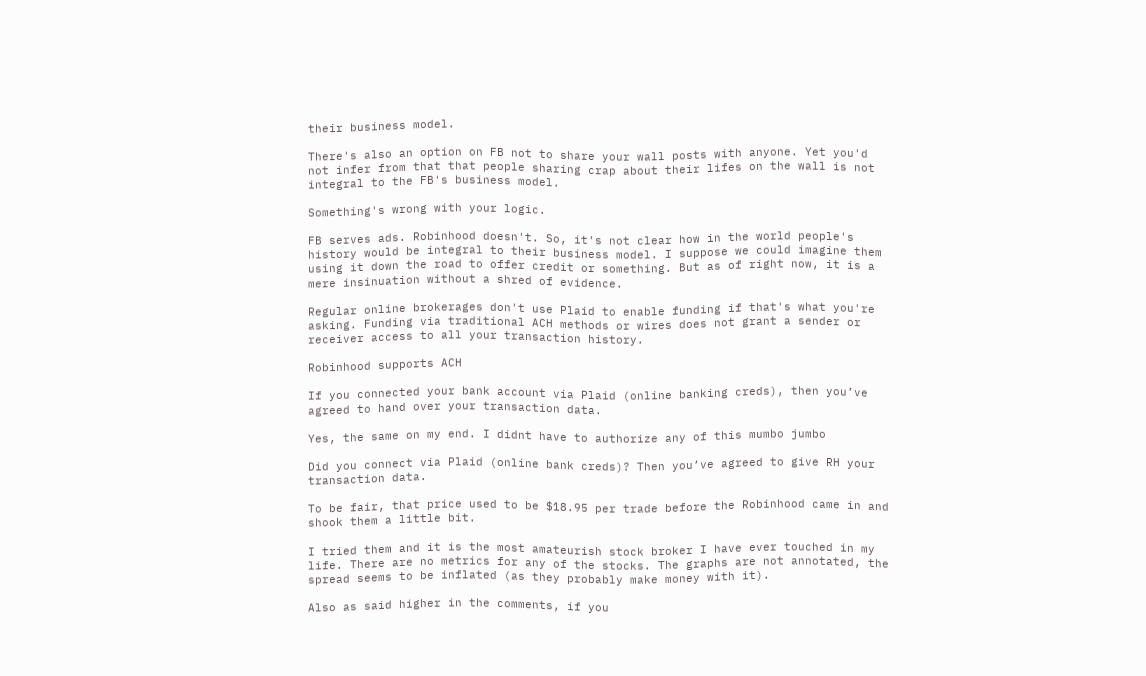their business model.

There's also an option on FB not to share your wall posts with anyone. Yet you'd not infer from that that people sharing crap about their lifes on the wall is not integral to the FB's business model.

Something's wrong with your logic.

FB serves ads. Robinhood doesn't. So, it's not clear how in the world people's history would be integral to their business model. I suppose we could imagine them using it down the road to offer credit or something. But as of right now, it is a mere insinuation without a shred of evidence.

Regular online brokerages don't use Plaid to enable funding if that's what you're asking. Funding via traditional ACH methods or wires does not grant a sender or receiver access to all your transaction history.

Robinhood supports ACH

If you connected your bank account via Plaid (online banking creds), then you’ve agreed to hand over your transaction data.

Yes, the same on my end. I didnt have to authorize any of this mumbo jumbo

Did you connect via Plaid (online bank creds)? Then you’ve agreed to give RH your transaction data.

To be fair, that price used to be $18.95 per trade before the Robinhood came in and shook them a little bit.

I tried them and it is the most amateurish stock broker I have ever touched in my life. There are no metrics for any of the stocks. The graphs are not annotated, the spread seems to be inflated (as they probably make money with it).

Also as said higher in the comments, if you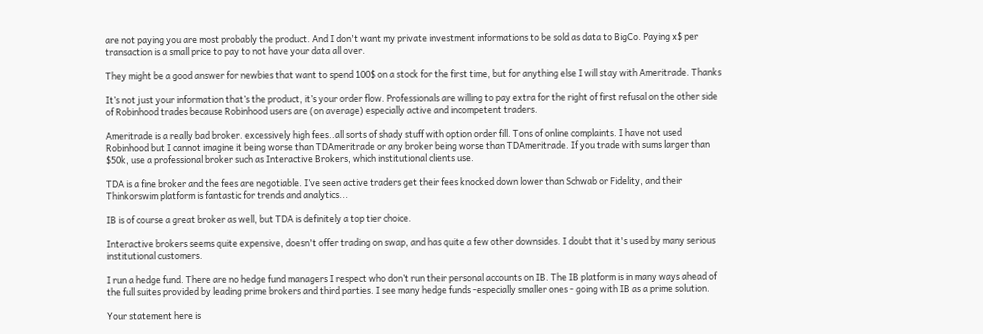are not paying you are most probably the product. And I don't want my private investment informations to be sold as data to BigCo. Paying x$ per transaction is a small price to pay to not have your data all over.

They might be a good answer for newbies that want to spend 100$ on a stock for the first time, but for anything else I will stay with Ameritrade. Thanks

It’s not just your information that’s the product, it’s your order flow. Professionals are willing to pay extra for the right of first refusal on the other side of Robinhood trades because Robinhood users are (on average) especially active and incompetent traders.

Ameritrade is a really bad broker. excessively high fees..all sorts of shady stuff with option order fill. Tons of online complaints. I have not used Robinhood but I cannot imagine it being worse than TDAmeritrade or any broker being worse than TDAmeritrade. If you trade with sums larger than $50k, use a professional broker such as Interactive Brokers, which institutional clients use.

TDA is a fine broker and the fees are negotiable. I’ve seen active traders get their fees knocked down lower than Schwab or Fidelity, and their Thinkorswim platform is fantastic for trends and analytics...

IB is of course a great broker as well, but TDA is definitely a top tier choice.

Interactive brokers seems quite expensive, doesn't offer trading on swap, and has quite a few other downsides. I doubt that it's used by many serious institutional customers.

I run a hedge fund. There are no hedge fund managers I respect who don’t run their personal accounts on IB. The IB platform is in many ways ahead of the full suites provided by leading prime brokers and third parties. I see many hedge funds -especially smaller ones - going with IB as a prime solution.

Your statement here is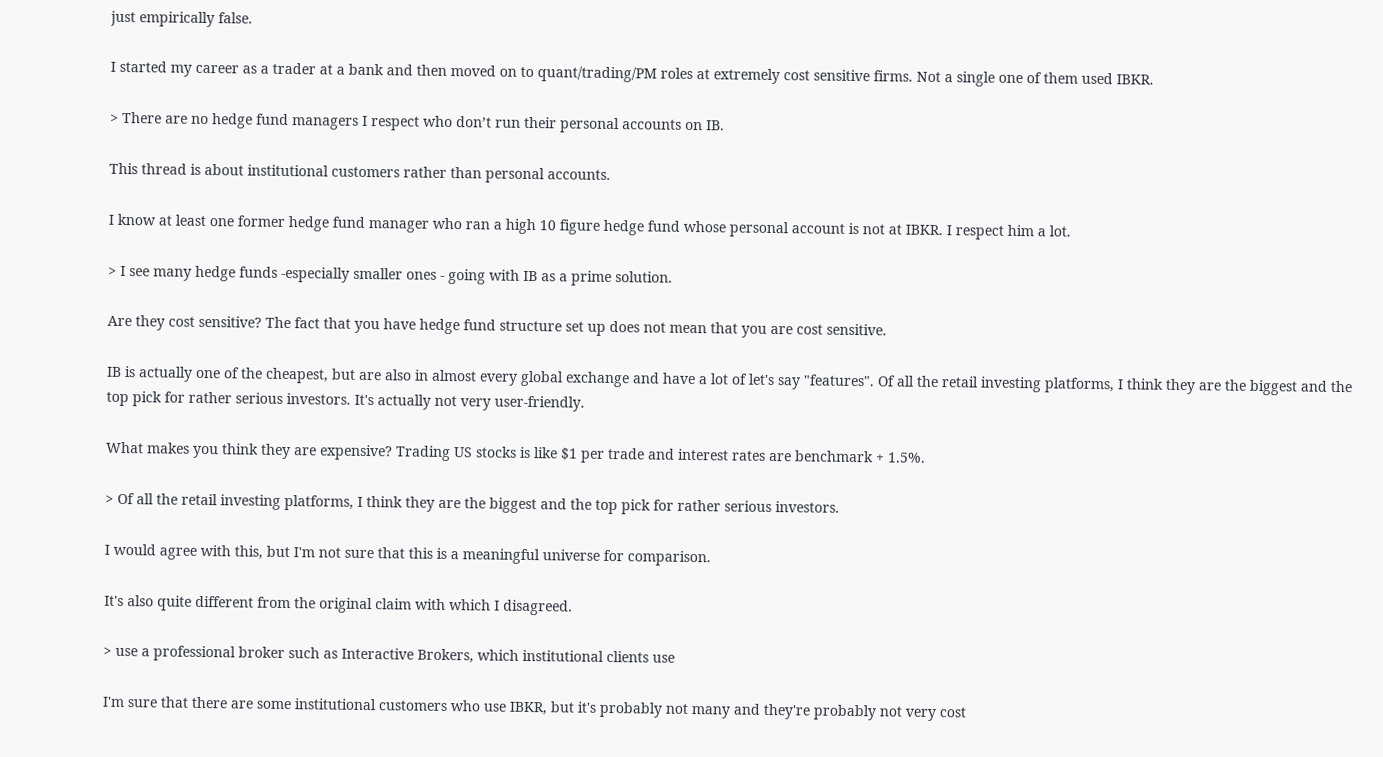just empirically false.

I started my career as a trader at a bank and then moved on to quant/trading/PM roles at extremely cost sensitive firms. Not a single one of them used IBKR.

> There are no hedge fund managers I respect who don’t run their personal accounts on IB.

This thread is about institutional customers rather than personal accounts.

I know at least one former hedge fund manager who ran a high 10 figure hedge fund whose personal account is not at IBKR. I respect him a lot.

> I see many hedge funds -especially smaller ones - going with IB as a prime solution.

Are they cost sensitive? The fact that you have hedge fund structure set up does not mean that you are cost sensitive.

IB is actually one of the cheapest, but are also in almost every global exchange and have a lot of let's say "features". Of all the retail investing platforms, I think they are the biggest and the top pick for rather serious investors. It's actually not very user-friendly.

What makes you think they are expensive? Trading US stocks is like $1 per trade and interest rates are benchmark + 1.5%.

> Of all the retail investing platforms, I think they are the biggest and the top pick for rather serious investors.

I would agree with this, but I'm not sure that this is a meaningful universe for comparison.

It's also quite different from the original claim with which I disagreed.

> use a professional broker such as Interactive Brokers, which institutional clients use

I'm sure that there are some institutional customers who use IBKR, but it's probably not many and they're probably not very cost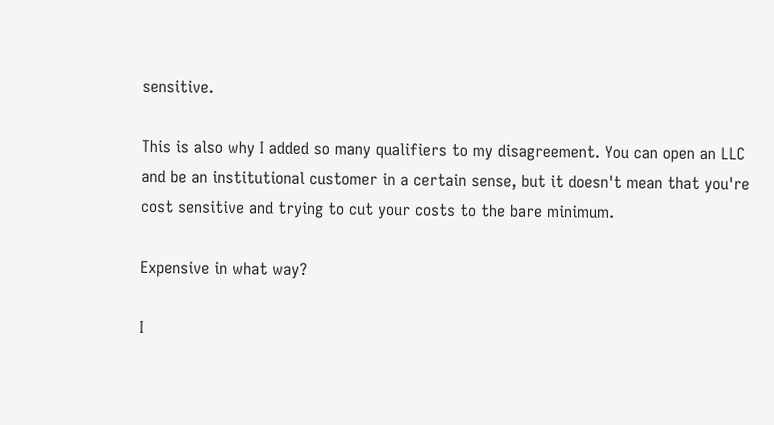sensitive.

This is also why I added so many qualifiers to my disagreement. You can open an LLC and be an institutional customer in a certain sense, but it doesn't mean that you're cost sensitive and trying to cut your costs to the bare minimum.

Expensive in what way?

I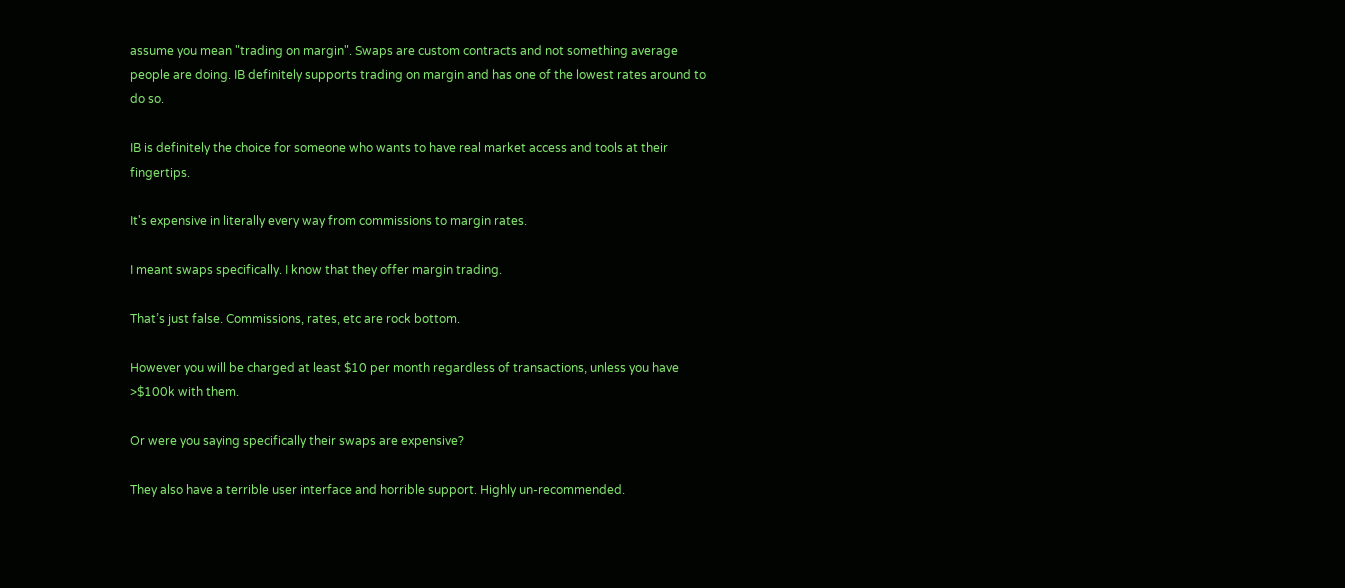assume you mean "trading on margin". Swaps are custom contracts and not something average people are doing. IB definitely supports trading on margin and has one of the lowest rates around to do so.

IB is definitely the choice for someone who wants to have real market access and tools at their fingertips.

It's expensive in literally every way from commissions to margin rates.

I meant swaps specifically. I know that they offer margin trading.

That’s just false. Commissions, rates, etc are rock bottom.

However you will be charged at least $10 per month regardless of transactions, unless you have >$100k with them.

Or were you saying specifically their swaps are expensive?

They also have a terrible user interface and horrible support. Highly un-recommended.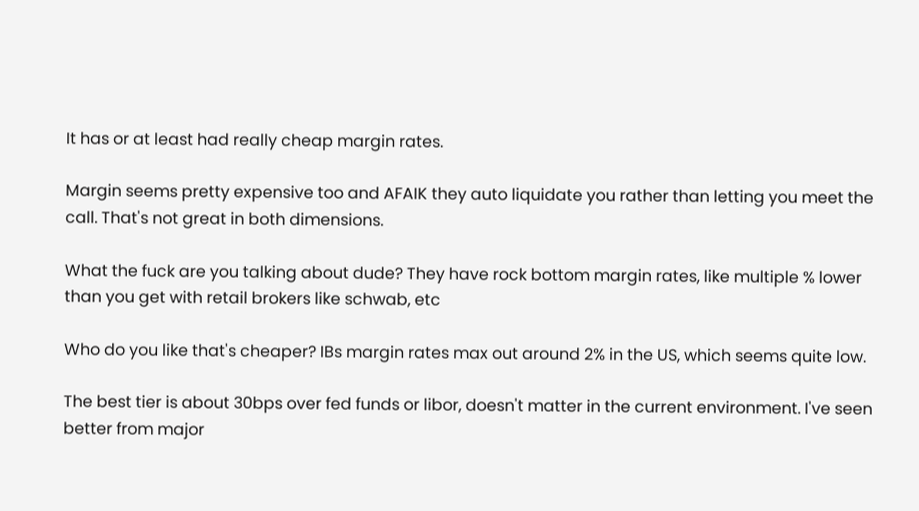It has or at least had really cheap margin rates.

Margin seems pretty expensive too and AFAIK they auto liquidate you rather than letting you meet the call. That's not great in both dimensions.

What the fuck are you talking about dude? They have rock bottom margin rates, like multiple % lower than you get with retail brokers like schwab, etc

Who do you like that's cheaper? IBs margin rates max out around 2% in the US, which seems quite low.

The best tier is about 30bps over fed funds or libor, doesn't matter in the current environment. I've seen better from major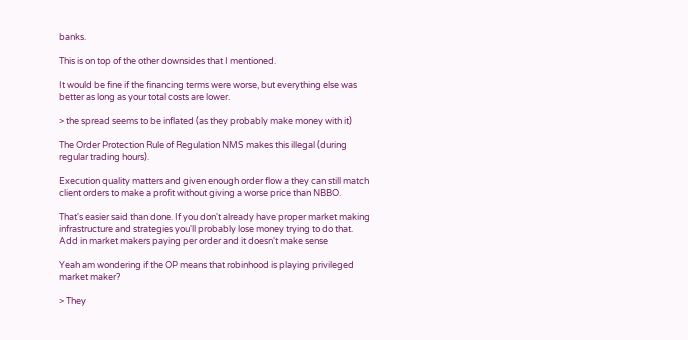banks.

This is on top of the other downsides that I mentioned.

It would be fine if the financing terms were worse, but everything else was better as long as your total costs are lower.

> the spread seems to be inflated (as they probably make money with it)

The Order Protection Rule of Regulation NMS makes this illegal (during regular trading hours).

Execution quality matters and given enough order flow a they can still match client orders to make a profit without giving a worse price than NBBO.

That's easier said than done. If you don't already have proper market making infrastructure and strategies you'll probably lose money trying to do that. Add in market makers paying per order and it doesn't make sense

Yeah am wondering if the OP means that robinhood is playing privileged market maker?

> They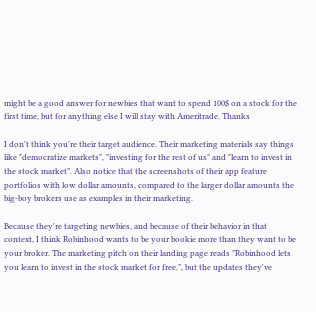might be a good answer for newbies that want to spend 100$ on a stock for the first time, but for anything else I will stay with Ameritrade. Thanks

I don't think you're their target audience. Their marketing materials say things like "democratize markets", "investing for the rest of us" and "learn to invest in the stock market". Also notice that the screenshots of their app feature portfolios with low dollar amounts, compared to the larger dollar amounts the big-boy brokers use as examples in their marketing.

Because they're targeting newbies, and because of their behavior in that context, I think Robinhood wants to be your bookie more than they want to be your broker. The marketing pitch on their landing page reads "Robinhood lets you learn to invest in the stock market for free.", but the updates they've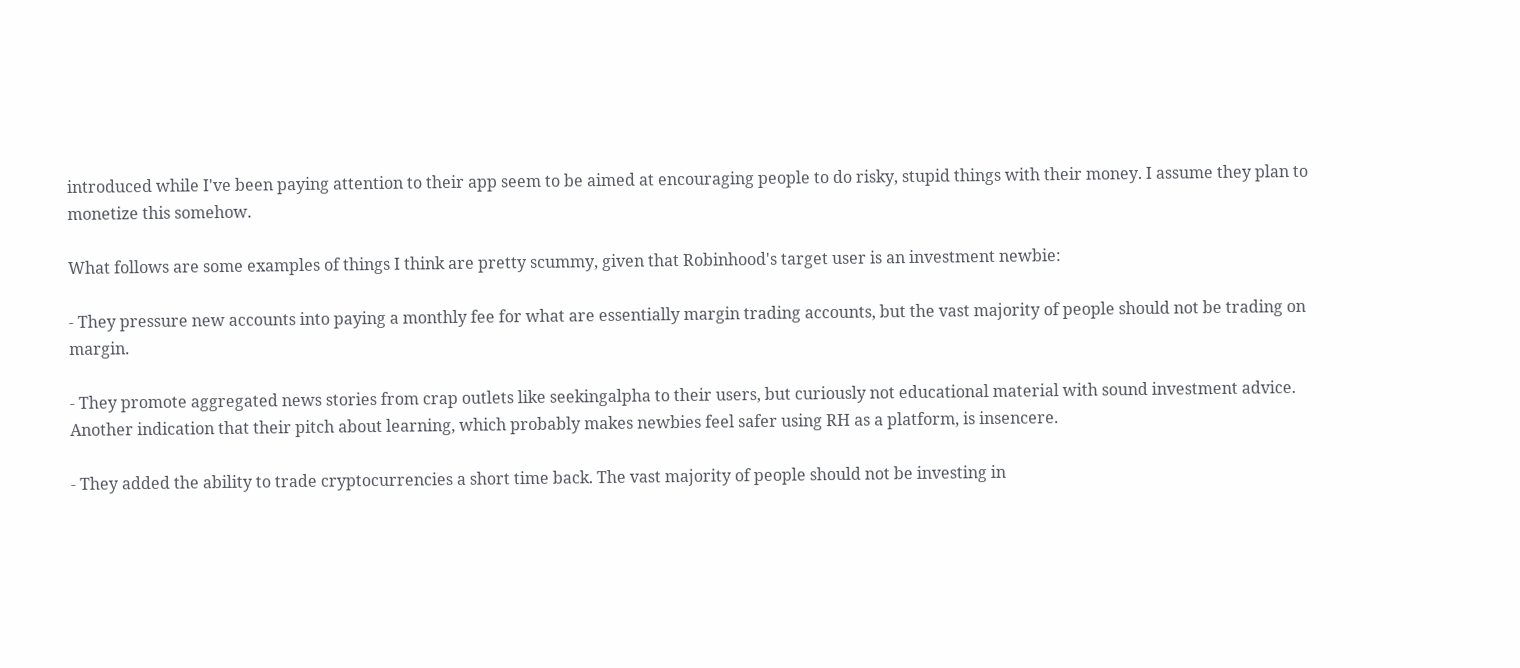introduced while I've been paying attention to their app seem to be aimed at encouraging people to do risky, stupid things with their money. I assume they plan to monetize this somehow.

What follows are some examples of things I think are pretty scummy, given that Robinhood's target user is an investment newbie:

- They pressure new accounts into paying a monthly fee for what are essentially margin trading accounts, but the vast majority of people should not be trading on margin.

- They promote aggregated news stories from crap outlets like seekingalpha to their users, but curiously not educational material with sound investment advice. Another indication that their pitch about learning, which probably makes newbies feel safer using RH as a platform, is insencere.

- They added the ability to trade cryptocurrencies a short time back. The vast majority of people should not be investing in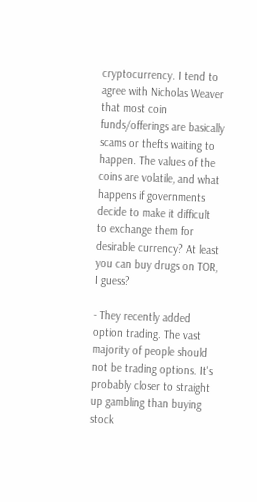cryptocurrency. I tend to agree with Nicholas Weaver that most coin funds/offerings are basically scams or thefts waiting to happen. The values of the coins are volatile, and what happens if governments decide to make it difficult to exchange them for desirable currency? At least you can buy drugs on TOR, I guess?

- They recently added option trading. The vast majority of people should not be trading options. It's probably closer to straight up gambling than buying stock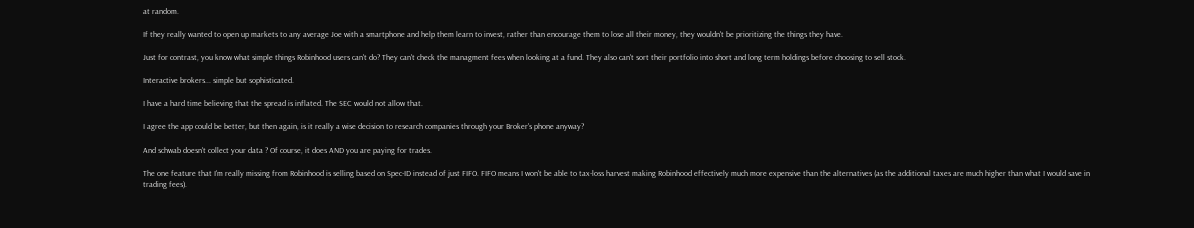at random.

If they really wanted to open up markets to any average Joe with a smartphone and help them learn to invest, rather than encourage them to lose all their money, they wouldn't be prioritizing the things they have.

Just for contrast, you know what simple things Robinhood users can't do? They can't check the managment fees when looking at a fund. They also can't sort their portfolio into short and long term holdings before choosing to sell stock.

Interactive brokers... simple but sophisticated.

I have a hard time believing that the spread is inflated. The SEC would not allow that.

I agree the app could be better, but then again, is it really a wise decision to research companies through your Broker's phone anyway?

And schwab doesn't collect your data ? Of course, it does AND you are paying for trades.

The one feature that I'm really missing from Robinhood is selling based on Spec-ID instead of just FIFO. FIFO means I won't be able to tax-loss harvest making Robinhood effectively much more expensive than the alternatives (as the additional taxes are much higher than what I would save in trading fees).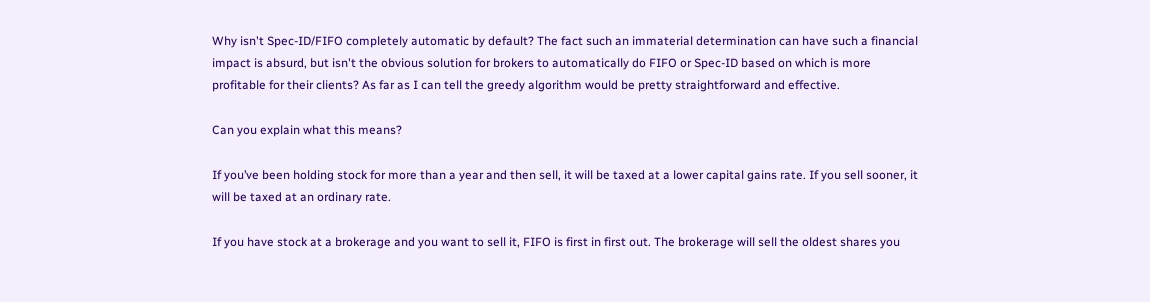Why isn't Spec-ID/FIFO completely automatic by default? The fact such an immaterial determination can have such a financial impact is absurd, but isn't the obvious solution for brokers to automatically do FIFO or Spec-ID based on which is more profitable for their clients? As far as I can tell the greedy algorithm would be pretty straightforward and effective.

Can you explain what this means?

If you’ve been holding stock for more than a year and then sell, it will be taxed at a lower capital gains rate. If you sell sooner, it will be taxed at an ordinary rate.

If you have stock at a brokerage and you want to sell it, FIFO is first in first out. The brokerage will sell the oldest shares you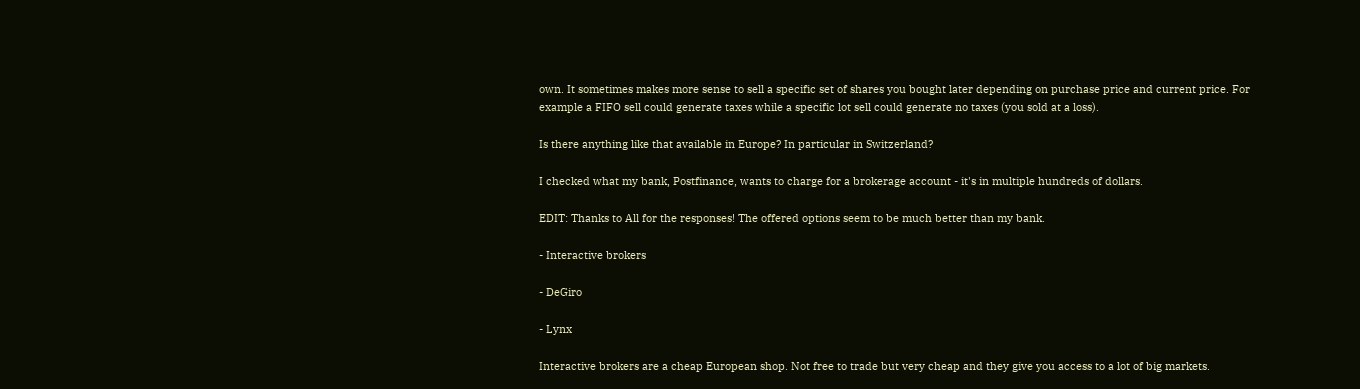own. It sometimes makes more sense to sell a specific set of shares you bought later depending on purchase price and current price. For example a FIFO sell could generate taxes while a specific lot sell could generate no taxes (you sold at a loss).

Is there anything like that available in Europe? In particular in Switzerland?

I checked what my bank, Postfinance, wants to charge for a brokerage account - it's in multiple hundreds of dollars.

EDIT: Thanks to All for the responses! The offered options seem to be much better than my bank.

- Interactive brokers

- DeGiro

- Lynx

Interactive brokers are a cheap European shop. Not free to trade but very cheap and they give you access to a lot of big markets.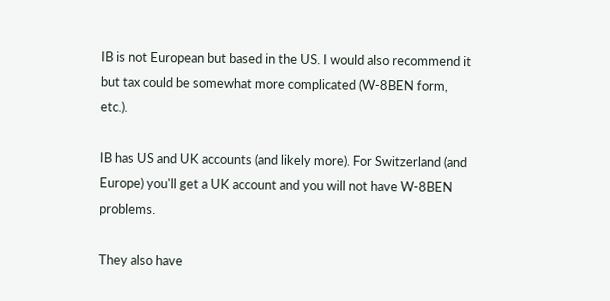IB is not European but based in the US. I would also recommend it but tax could be somewhat more complicated (W-8BEN form, etc.).

IB has US and UK accounts (and likely more). For Switzerland (and Europe) you'll get a UK account and you will not have W-8BEN problems.

They also have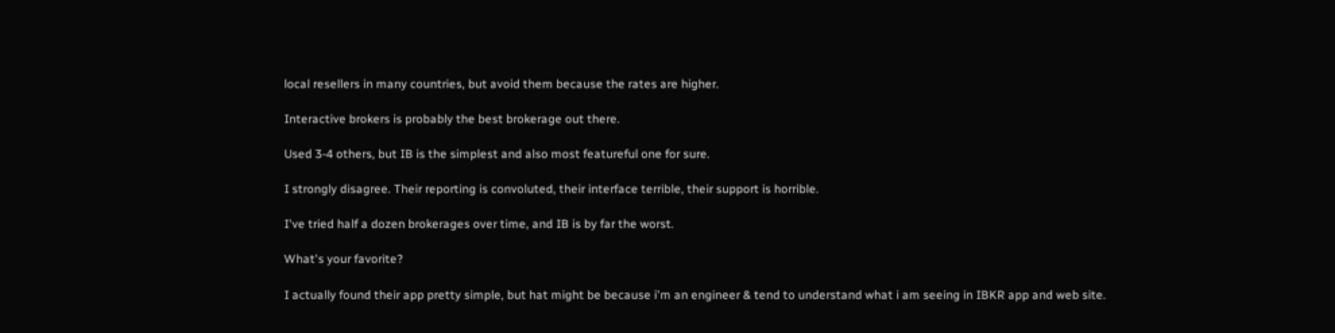local resellers in many countries, but avoid them because the rates are higher.

Interactive brokers is probably the best brokerage out there.

Used 3-4 others, but IB is the simplest and also most featureful one for sure.

I strongly disagree. Their reporting is convoluted, their interface terrible, their support is horrible.

I've tried half a dozen brokerages over time, and IB is by far the worst.

What's your favorite?

I actually found their app pretty simple, but hat might be because i'm an engineer & tend to understand what i am seeing in IBKR app and web site.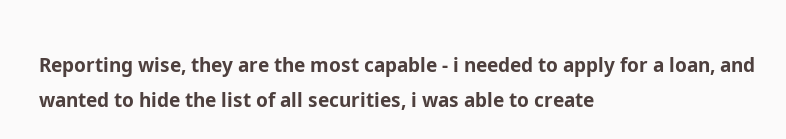Reporting wise, they are the most capable - i needed to apply for a loan, and wanted to hide the list of all securities, i was able to create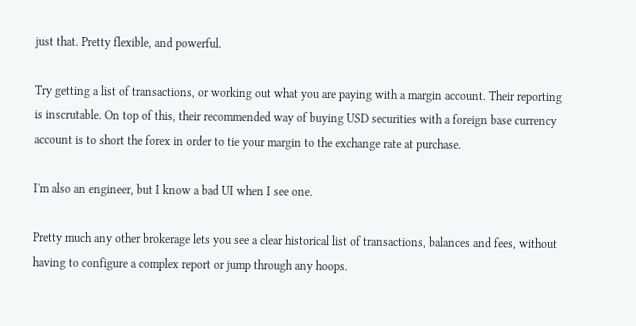just that. Pretty flexible, and powerful.

Try getting a list of transactions, or working out what you are paying with a margin account. Their reporting is inscrutable. On top of this, their recommended way of buying USD securities with a foreign base currency account is to short the forex in order to tie your margin to the exchange rate at purchase.

I'm also an engineer, but I know a bad UI when I see one.

Pretty much any other brokerage lets you see a clear historical list of transactions, balances and fees, without having to configure a complex report or jump through any hoops.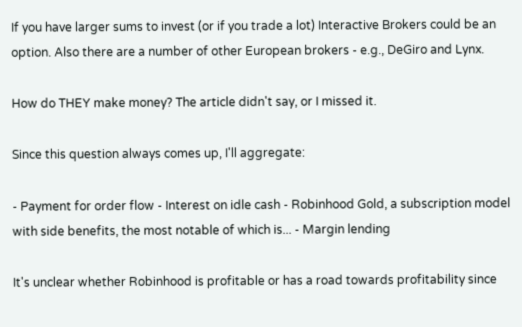If you have larger sums to invest (or if you trade a lot) Interactive Brokers could be an option. Also there are a number of other European brokers - e.g., DeGiro and Lynx.

How do THEY make money? The article didn't say, or I missed it.

Since this question always comes up, I'll aggregate:

- Payment for order flow - Interest on idle cash - Robinhood Gold, a subscription model with side benefits, the most notable of which is... - Margin lending

It's unclear whether Robinhood is profitable or has a road towards profitability since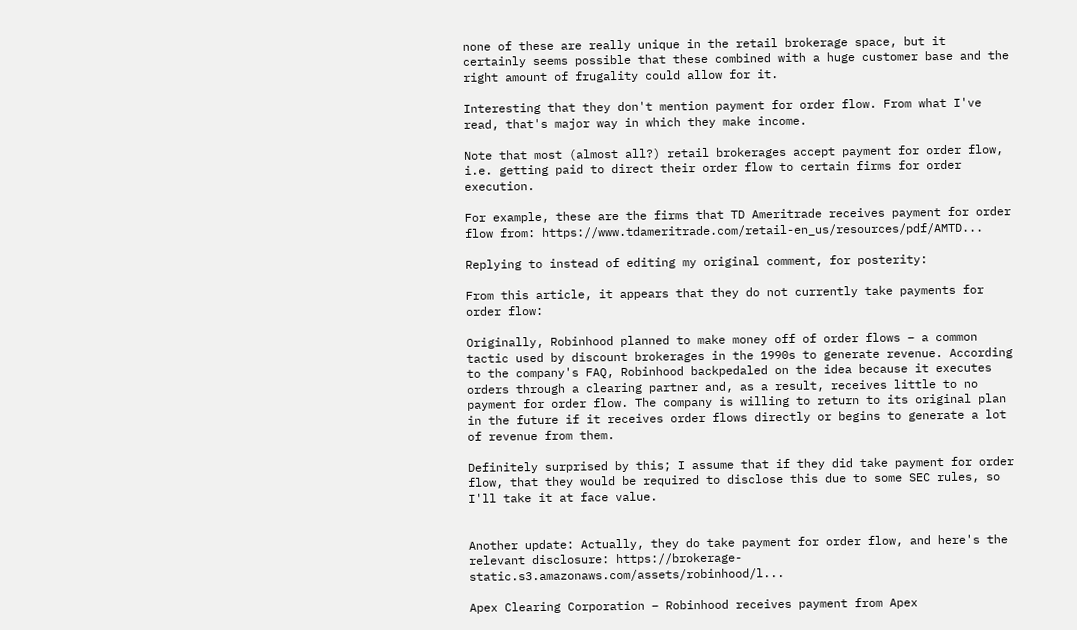none of these are really unique in the retail brokerage space, but it certainly seems possible that these combined with a huge customer base and the right amount of frugality could allow for it.

Interesting that they don't mention payment for order flow. From what I've read, that's major way in which they make income.

Note that most (almost all?) retail brokerages accept payment for order flow, i.e. getting paid to direct their order flow to certain firms for order execution.

For example, these are the firms that TD Ameritrade receives payment for order flow from: https://www.tdameritrade.com/retail-en_us/resources/pdf/AMTD...

Replying to instead of editing my original comment, for posterity:

From this article, it appears that they do not currently take payments for order flow:

Originally, Robinhood planned to make money off of order flows – a common tactic used by discount brokerages in the 1990s to generate revenue. According to the company's FAQ, Robinhood backpedaled on the idea because it executes orders through a clearing partner and, as a result, receives little to no payment for order flow. The company is willing to return to its original plan in the future if it receives order flows directly or begins to generate a lot of revenue from them.

Definitely surprised by this; I assume that if they did take payment for order flow, that they would be required to disclose this due to some SEC rules, so I'll take it at face value.


Another update: Actually, they do take payment for order flow, and here's the relevant disclosure: https://brokerage-static.s3.amazonaws.com/assets/robinhood/l...

Apex Clearing Corporation – Robinhood receives payment from Apex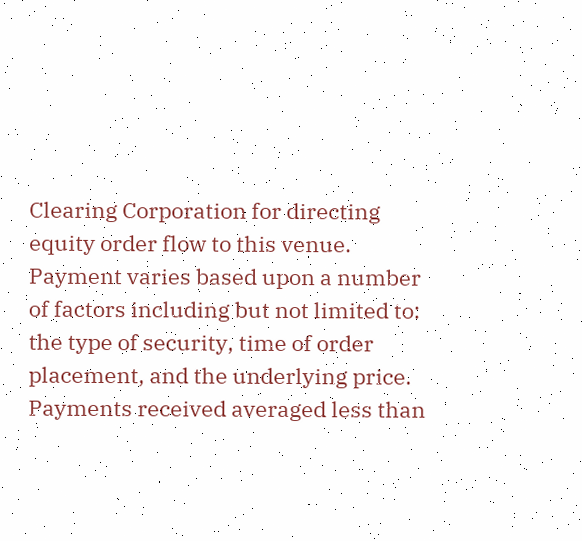Clearing Corporation for directing equity order flow to this venue. Payment varies based upon a number of factors including but not limited to: the type of security, time of order placement, and the underlying price. Payments received averaged less than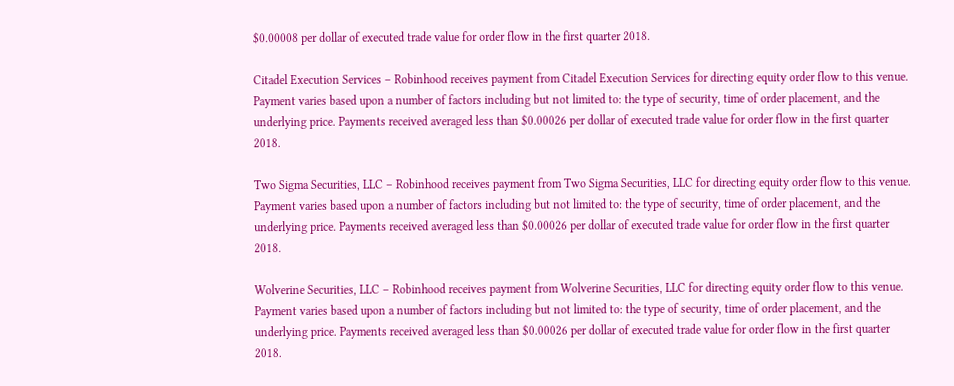$0.00008 per dollar of executed trade value for order flow in the first quarter 2018.

Citadel Execution Services – Robinhood receives payment from Citadel Execution Services for directing equity order flow to this venue. Payment varies based upon a number of factors including but not limited to: the type of security, time of order placement, and the underlying price. Payments received averaged less than $0.00026 per dollar of executed trade value for order flow in the first quarter 2018.

Two Sigma Securities, LLC – Robinhood receives payment from Two Sigma Securities, LLC for directing equity order flow to this venue. Payment varies based upon a number of factors including but not limited to: the type of security, time of order placement, and the underlying price. Payments received averaged less than $0.00026 per dollar of executed trade value for order flow in the first quarter 2018.

Wolverine Securities, LLC – Robinhood receives payment from Wolverine Securities, LLC for directing equity order flow to this venue. Payment varies based upon a number of factors including but not limited to: the type of security, time of order placement, and the underlying price. Payments received averaged less than $0.00026 per dollar of executed trade value for order flow in the first quarter 2018.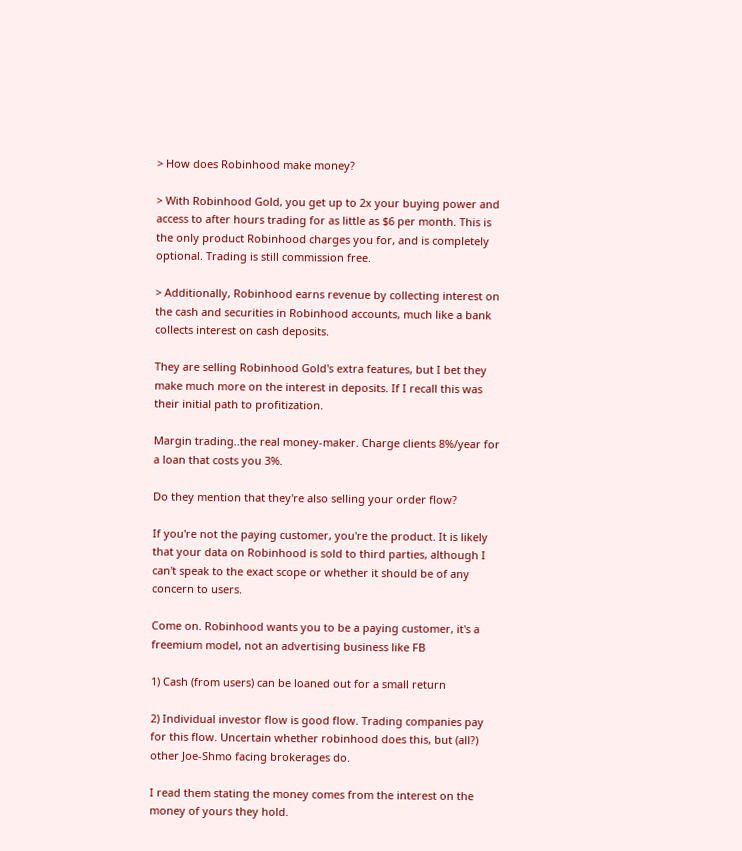> How does Robinhood make money?

> With Robinhood Gold, you get up to 2x your buying power and access to after hours trading for as little as $6 per month. This is the only product Robinhood charges you for, and is completely optional. Trading is still commission free.

> Additionally, Robinhood earns revenue by collecting interest on the cash and securities in Robinhood accounts, much like a bank collects interest on cash deposits.

They are selling Robinhood Gold's extra features, but I bet they make much more on the interest in deposits. If I recall this was their initial path to profitization.

Margin trading..the real money-maker. Charge clients 8%/year for a loan that costs you 3%.

Do they mention that they're also selling your order flow?

If you're not the paying customer, you're the product. It is likely that your data on Robinhood is sold to third parties, although I can't speak to the exact scope or whether it should be of any concern to users.

Come on. Robinhood wants you to be a paying customer, it's a freemium model, not an advertising business like FB

1) Cash (from users) can be loaned out for a small return

2) Individual investor flow is good flow. Trading companies pay for this flow. Uncertain whether robinhood does this, but (all?) other Joe-Shmo facing brokerages do.

I read them stating the money comes from the interest on the money of yours they hold.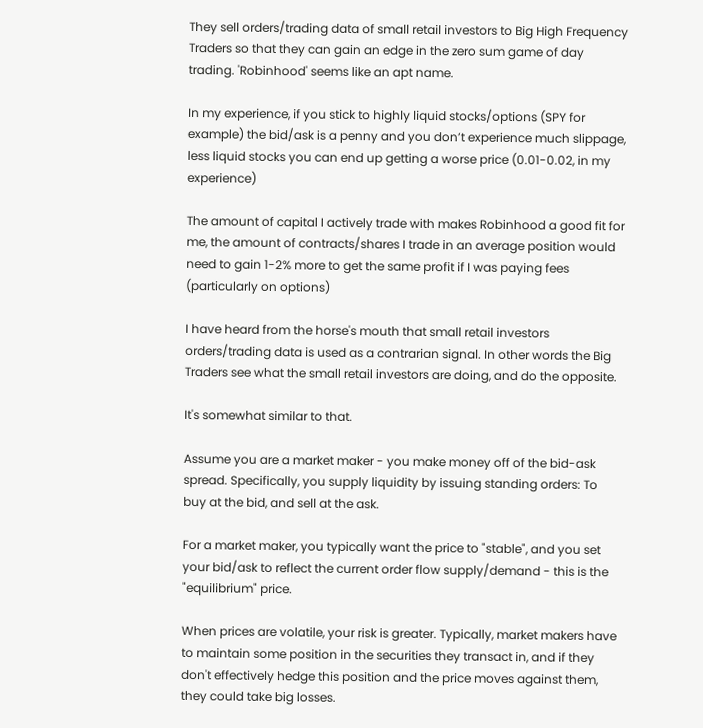They sell orders/trading data of small retail investors to Big High Frequency Traders so that they can gain an edge in the zero sum game of day trading. 'Robinhood' seems like an apt name.

In my experience, if you stick to highly liquid stocks/options (SPY for example) the bid/ask is a penny and you don’t experience much slippage, less liquid stocks you can end up getting a worse price (0.01-0.02, in my experience)

The amount of capital I actively trade with makes Robinhood a good fit for me, the amount of contracts/shares I trade in an average position would need to gain 1-2% more to get the same profit if I was paying fees (particularly on options)

I have heard from the horse's mouth that small retail investors orders/trading data is used as a contrarian signal. In other words the Big Traders see what the small retail investors are doing, and do the opposite.

It's somewhat similar to that.

Assume you are a market maker - you make money off of the bid-ask spread. Specifically, you supply liquidity by issuing standing orders: To buy at the bid, and sell at the ask.

For a market maker, you typically want the price to "stable", and you set your bid/ask to reflect the current order flow supply/demand - this is the "equilibrium" price.

When prices are volatile, your risk is greater. Typically, market makers have to maintain some position in the securities they transact in, and if they don't effectively hedge this position and the price moves against them, they could take big losses.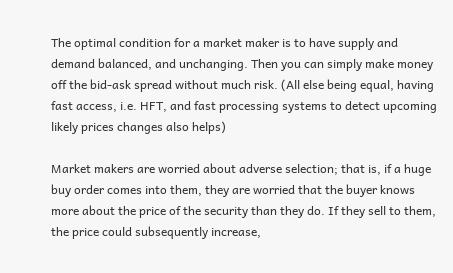The optimal condition for a market maker is to have supply and demand balanced, and unchanging. Then you can simply make money off the bid-ask spread without much risk. (All else being equal, having fast access, i.e. HFT, and fast processing systems to detect upcoming likely prices changes also helps)

Market makers are worried about adverse selection; that is, if a huge buy order comes into them, they are worried that the buyer knows more about the price of the security than they do. If they sell to them, the price could subsequently increase,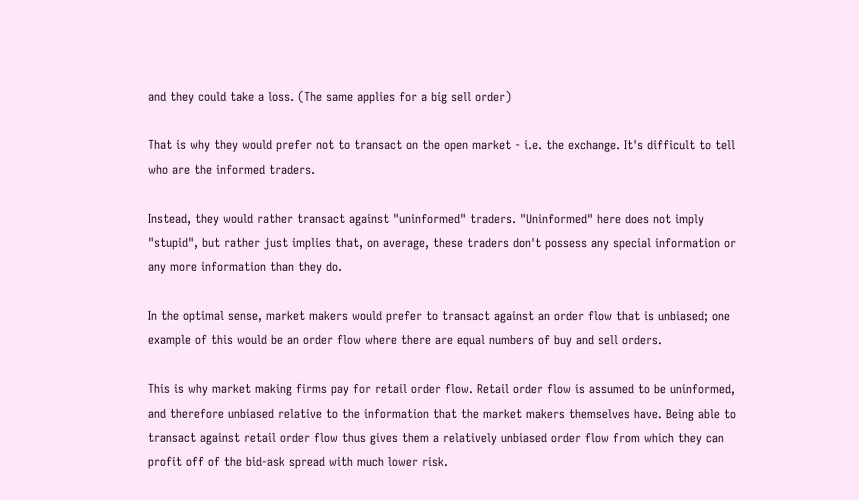and they could take a loss. (The same applies for a big sell order)

That is why they would prefer not to transact on the open market - i.e. the exchange. It's difficult to tell who are the informed traders.

Instead, they would rather transact against "uninformed" traders. "Uninformed" here does not imply "stupid", but rather just implies that, on average, these traders don't possess any special information or any more information than they do.

In the optimal sense, market makers would prefer to transact against an order flow that is unbiased; one example of this would be an order flow where there are equal numbers of buy and sell orders.

This is why market making firms pay for retail order flow. Retail order flow is assumed to be uninformed, and therefore unbiased relative to the information that the market makers themselves have. Being able to transact against retail order flow thus gives them a relatively unbiased order flow from which they can profit off of the bid-ask spread with much lower risk.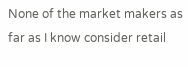None of the market makers as far as I know consider retail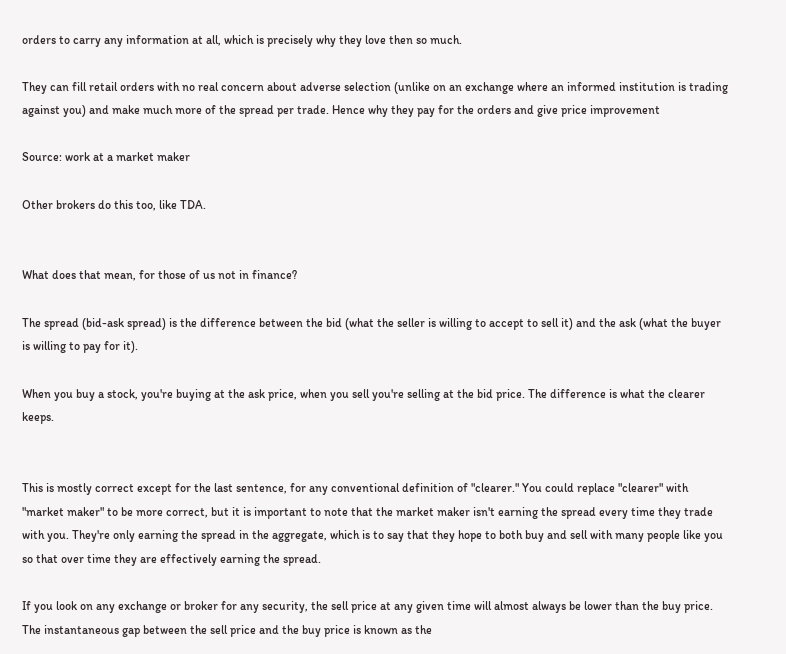orders to carry any information at all, which is precisely why they love then so much.

They can fill retail orders with no real concern about adverse selection (unlike on an exchange where an informed institution is trading against you) and make much more of the spread per trade. Hence why they pay for the orders and give price improvement

Source: work at a market maker

Other brokers do this too, like TDA.


What does that mean, for those of us not in finance?

The spread (bid-ask spread) is the difference between the bid (what the seller is willing to accept to sell it) and the ask (what the buyer is willing to pay for it).

When you buy a stock, you're buying at the ask price, when you sell you're selling at the bid price. The difference is what the clearer keeps.


This is mostly correct except for the last sentence, for any conventional definition of "clearer." You could replace "clearer" with "market maker" to be more correct, but it is important to note that the market maker isn't earning the spread every time they trade with you. They're only earning the spread in the aggregate, which is to say that they hope to both buy and sell with many people like you so that over time they are effectively earning the spread.

If you look on any exchange or broker for any security, the sell price at any given time will almost always be lower than the buy price. The instantaneous gap between the sell price and the buy price is known as the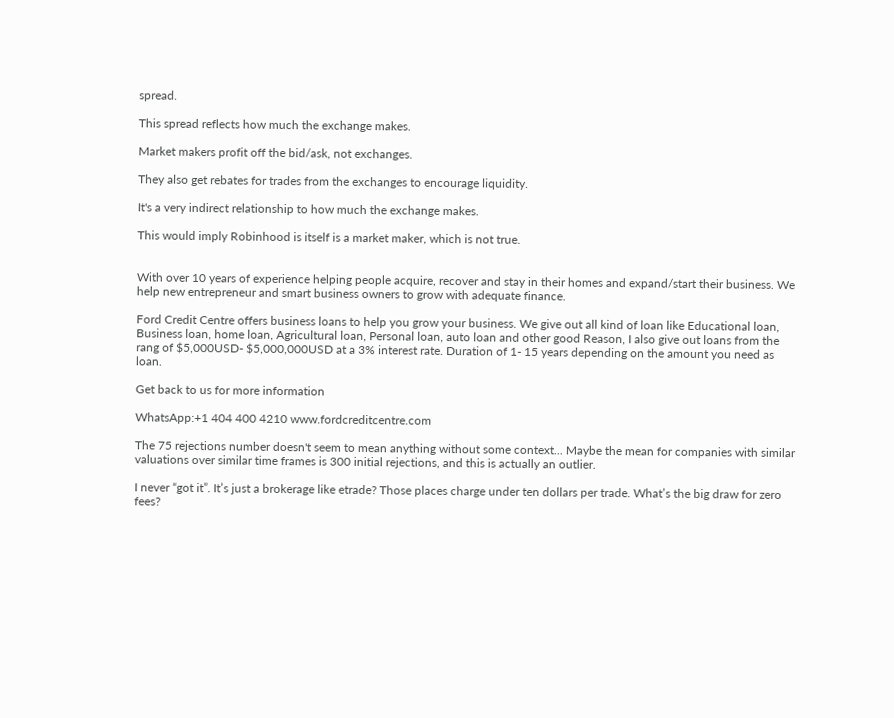spread.

This spread reflects how much the exchange makes.

Market makers profit off the bid/ask, not exchanges.

They also get rebates for trades from the exchanges to encourage liquidity.

It's a very indirect relationship to how much the exchange makes.

This would imply Robinhood is itself is a market maker, which is not true.


With over 10 years of experience helping people acquire, recover and stay in their homes and expand/start their business. We help new entrepreneur and smart business owners to grow with adequate finance.

Ford Credit Centre offers business loans to help you grow your business. We give out all kind of loan like Educational loan, Business loan, home loan, Agricultural loan, Personal loan, auto loan and other good Reason, I also give out loans from the rang of $5,000USD- $5,000,000USD at a 3% interest rate. Duration of 1- 15 years depending on the amount you need as loan.

Get back to us for more information

WhatsApp:+1 404 400 4210 www.fordcreditcentre.com

The 75 rejections number doesn't seem to mean anything without some context... Maybe the mean for companies with similar valuations over similar time frames is 300 initial rejections, and this is actually an outlier.

I never “got it”. It’s just a brokerage like etrade? Those places charge under ten dollars per trade. What’s the big draw for zero fees?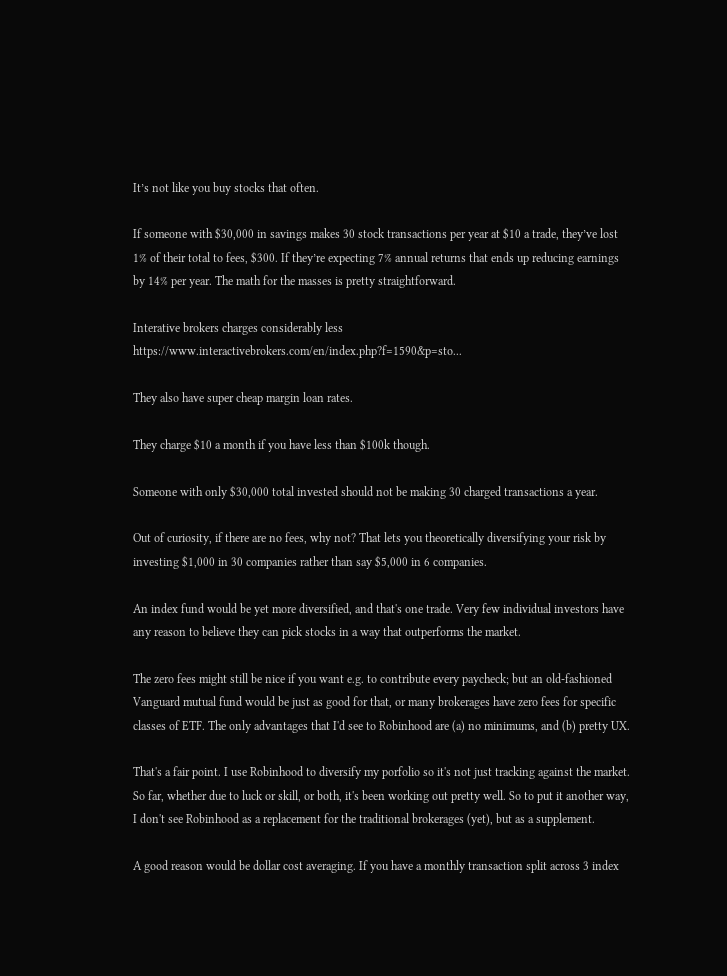It’s not like you buy stocks that often.

If someone with $30,000 in savings makes 30 stock transactions per year at $10 a trade, they’ve lost 1% of their total to fees, $300. If they’re expecting 7% annual returns that ends up reducing earnings by 14% per year. The math for the masses is pretty straightforward.

Interative brokers charges considerably less https://www.interactivebrokers.com/en/index.php?f=1590&p=sto...

They also have super cheap margin loan rates.

They charge $10 a month if you have less than $100k though.

Someone with only $30,000 total invested should not be making 30 charged transactions a year.

Out of curiosity, if there are no fees, why not? That lets you theoretically diversifying your risk by investing $1,000 in 30 companies rather than say $5,000 in 6 companies.

An index fund would be yet more diversified, and that's one trade. Very few individual investors have any reason to believe they can pick stocks in a way that outperforms the market.

The zero fees might still be nice if you want e.g. to contribute every paycheck; but an old-fashioned Vanguard mutual fund would be just as good for that, or many brokerages have zero fees for specific classes of ETF. The only advantages that I'd see to Robinhood are (a) no minimums, and (b) pretty UX.

That's a fair point. I use Robinhood to diversify my porfolio so it's not just tracking against the market. So far, whether due to luck or skill, or both, it's been working out pretty well. So to put it another way, I don't see Robinhood as a replacement for the traditional brokerages (yet), but as a supplement.

A good reason would be dollar cost averaging. If you have a monthly transaction split across 3 index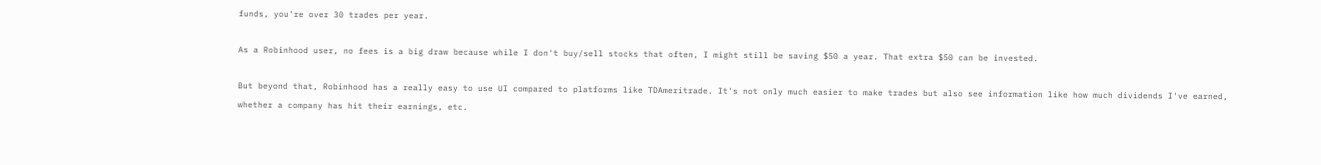funds, you're over 30 trades per year.

As a Robinhood user, no fees is a big draw because while I don't buy/sell stocks that often, I might still be saving $50 a year. That extra $50 can be invested.

But beyond that, Robinhood has a really easy to use UI compared to platforms like TDAmeritrade. It's not only much easier to make trades but also see information like how much dividends I've earned, whether a company has hit their earnings, etc.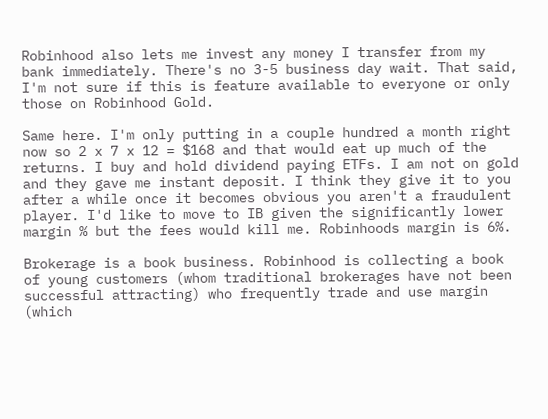Robinhood also lets me invest any money I transfer from my bank immediately. There's no 3-5 business day wait. That said, I'm not sure if this is feature available to everyone or only those on Robinhood Gold.

Same here. I'm only putting in a couple hundred a month right now so 2 x 7 x 12 = $168 and that would eat up much of the returns. I buy and hold dividend paying ETFs. I am not on gold and they gave me instant deposit. I think they give it to you after a while once it becomes obvious you aren't a fraudulent player. I'd like to move to IB given the significantly lower margin % but the fees would kill me. Robinhoods margin is 6%.

Brokerage is a book business. Robinhood is collecting a book of young customers (whom traditional brokerages have not been successful attracting) who frequently trade and use margin (which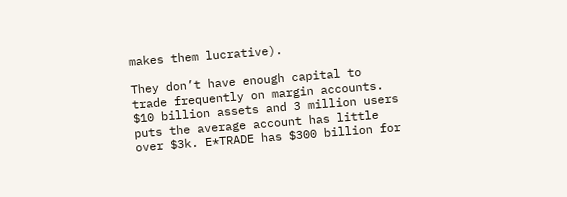makes them lucrative).

They don’t have enough capital to trade frequently on margin accounts. $10 billion assets and 3 million users puts the average account has little over $3k. E*TRADE has $300 billion for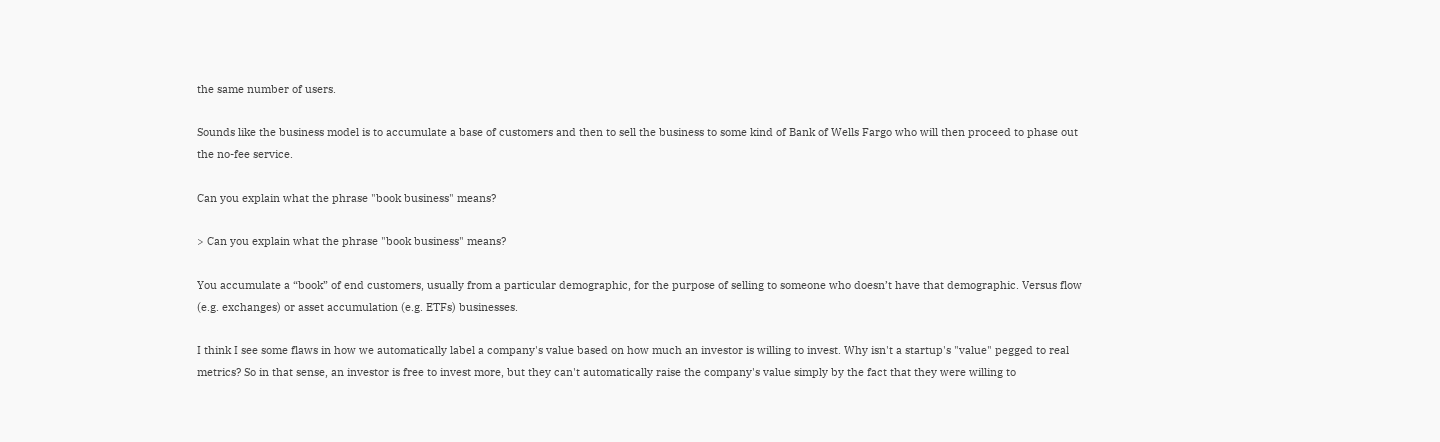the same number of users.

Sounds like the business model is to accumulate a base of customers and then to sell the business to some kind of Bank of Wells Fargo who will then proceed to phase out the no-fee service.

Can you explain what the phrase "book business" means?

> Can you explain what the phrase "book business" means?

You accumulate a “book” of end customers, usually from a particular demographic, for the purpose of selling to someone who doesn’t have that demographic. Versus flow (e.g. exchanges) or asset accumulation (e.g. ETFs) businesses.

I think I see some flaws in how we automatically label a company's value based on how much an investor is willing to invest. Why isn't a startup's "value" pegged to real metrics? So in that sense, an investor is free to invest more, but they can't automatically raise the company's value simply by the fact that they were willing to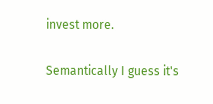invest more.

Semantically I guess it's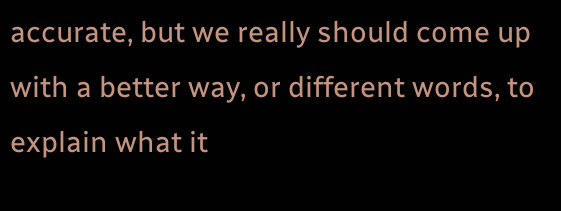accurate, but we really should come up with a better way, or different words, to explain what it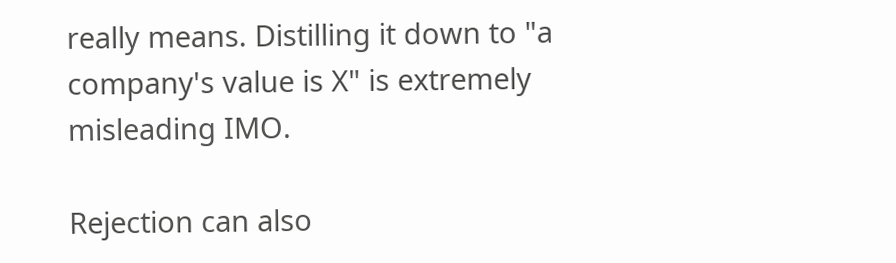really means. Distilling it down to "a company's value is X" is extremely misleading IMO.

Rejection can also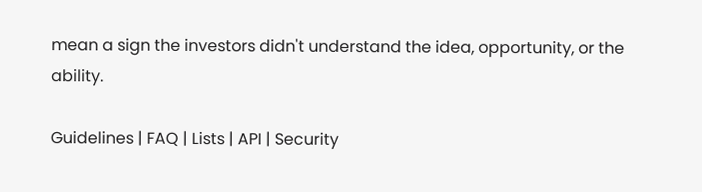mean a sign the investors didn't understand the idea, opportunity, or the ability.

Guidelines | FAQ | Lists | API | Security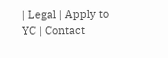| Legal | Apply to YC | Contact